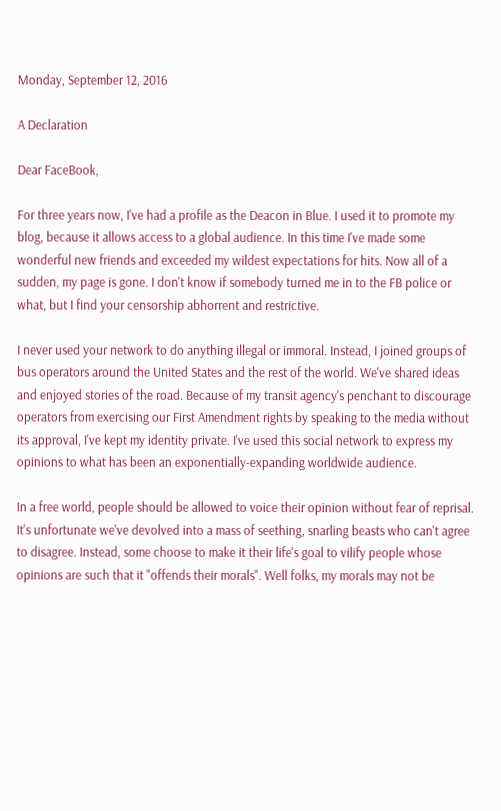Monday, September 12, 2016

A Declaration

Dear FaceBook,

For three years now, I've had a profile as the Deacon in Blue. I used it to promote my blog, because it allows access to a global audience. In this time I've made some wonderful new friends and exceeded my wildest expectations for hits. Now all of a sudden, my page is gone. I don't know if somebody turned me in to the FB police or what, but I find your censorship abhorrent and restrictive.

I never used your network to do anything illegal or immoral. Instead, I joined groups of bus operators around the United States and the rest of the world. We've shared ideas and enjoyed stories of the road. Because of my transit agency's penchant to discourage operators from exercising our First Amendment rights by speaking to the media without its approval, I've kept my identity private. I've used this social network to express my opinions to what has been an exponentially-expanding worldwide audience.

In a free world, people should be allowed to voice their opinion without fear of reprisal. It's unfortunate we've devolved into a mass of seething, snarling beasts who can't agree to disagree. Instead, some choose to make it their life's goal to vilify people whose opinions are such that it "offends their morals". Well folks, my morals may not be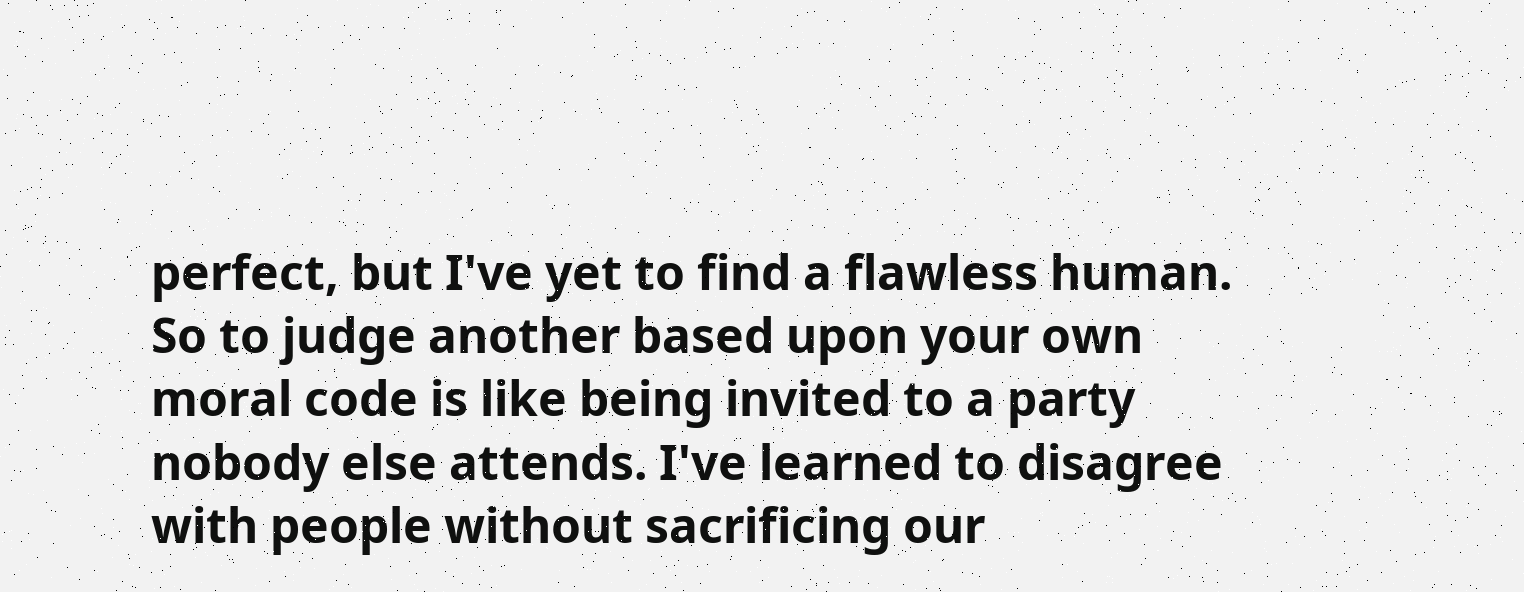perfect, but I've yet to find a flawless human. So to judge another based upon your own moral code is like being invited to a party nobody else attends. I've learned to disagree with people without sacrificing our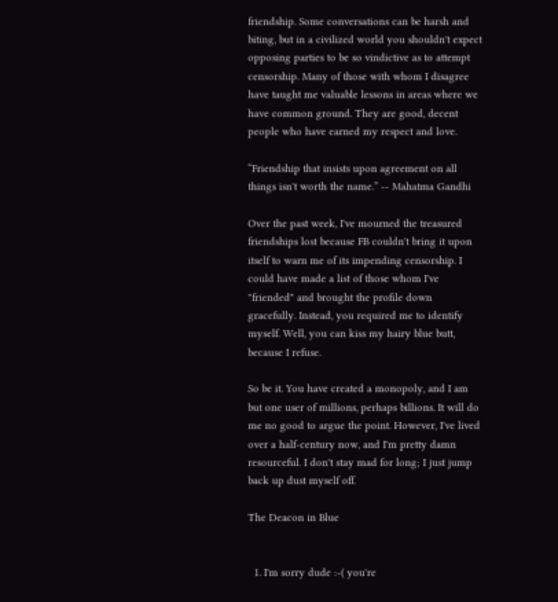friendship. Some conversations can be harsh and biting, but in a civilized world you shouldn't expect opposing parties to be so vindictive as to attempt censorship. Many of those with whom I disagree have taught me valuable lessons in areas where we have common ground. They are good, decent people who have earned my respect and love.

“Friendship that insists upon agreement on all things isn't worth the name.” -- Mahatma Gandhi

Over the past week, I've mourned the treasured friendships lost because FB couldn't bring it upon itself to warn me of its impending censorship. I could have made a list of those whom I've "friended" and brought the profile down gracefully. Instead, you required me to identify myself. Well, you can kiss my hairy blue butt, because I refuse.

So be it. You have created a monopoly, and I am but one user of millions, perhaps billions. It will do me no good to argue the point. However, I've lived over a half-century now, and I'm pretty damn resourceful. I don't stay mad for long; I just jump back up dust myself off.

The Deacon in Blue


  1. I'm sorry dude :-( you're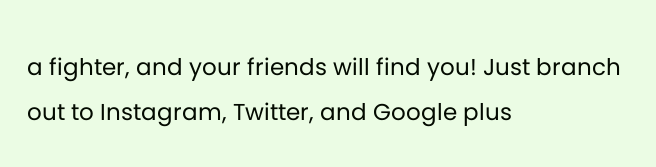a fighter, and your friends will find you! Just branch out to Instagram, Twitter, and Google plus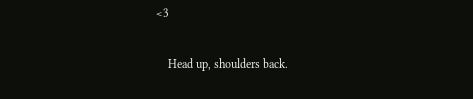<3

    Head up, shoulders back.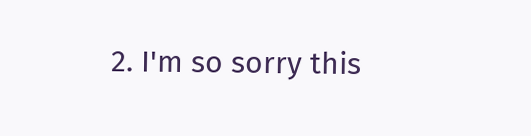2. I'm so sorry this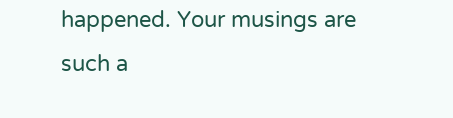happened. Your musings are such a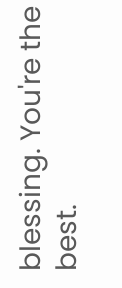blessing. You're the best.